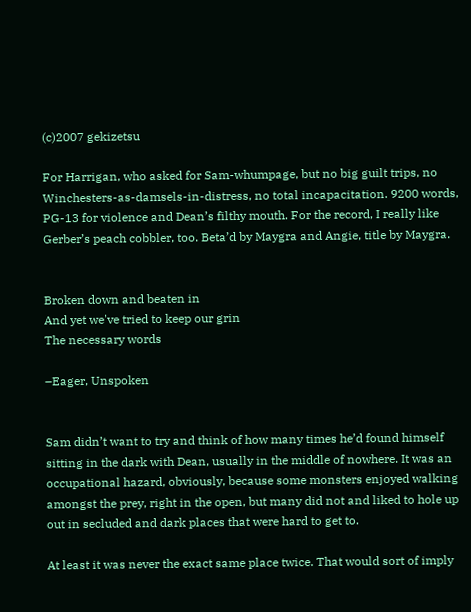(c)2007 gekizetsu

For Harrigan, who asked for Sam-whumpage, but no big guilt trips, no Winchesters-as-damsels-in-distress, no total incapacitation. 9200 words, PG-13 for violence and Dean’s filthy mouth. For the record, I really like Gerber’s peach cobbler, too. Beta’d by Maygra and Angie, title by Maygra.


Broken down and beaten in
And yet we've tried to keep our grin
The necessary words

–Eager, Unspoken


Sam didn’t want to try and think of how many times he’d found himself sitting in the dark with Dean, usually in the middle of nowhere. It was an occupational hazard, obviously, because some monsters enjoyed walking amongst the prey, right in the open, but many did not and liked to hole up out in secluded and dark places that were hard to get to.

At least it was never the exact same place twice. That would sort of imply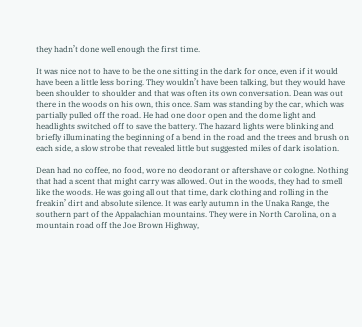they hadn’t done well enough the first time.

It was nice not to have to be the one sitting in the dark for once, even if it would have been a little less boring. They wouldn’t have been talking, but they would have been shoulder to shoulder and that was often its own conversation. Dean was out there in the woods on his own, this once. Sam was standing by the car, which was partially pulled off the road. He had one door open and the dome light and headlights switched off to save the battery. The hazard lights were blinking and briefly illuminating the beginning of a bend in the road and the trees and brush on each side, a slow strobe that revealed little but suggested miles of dark isolation.

Dean had no coffee, no food, wore no deodorant or aftershave or cologne. Nothing that had a scent that might carry was allowed. Out in the woods, they had to smell like the woods. He was going all out that time, dark clothing and rolling in the freakin’ dirt and absolute silence. It was early autumn in the Unaka Range, the southern part of the Appalachian mountains. They were in North Carolina, on a mountain road off the Joe Brown Highway,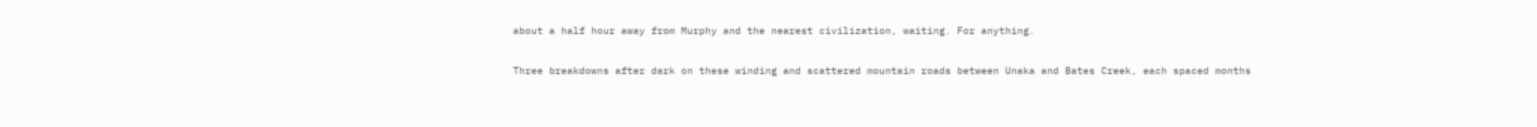about a half hour away from Murphy and the nearest civilization, waiting. For anything.

Three breakdowns after dark on these winding and scattered mountain roads between Unaka and Bates Creek, each spaced months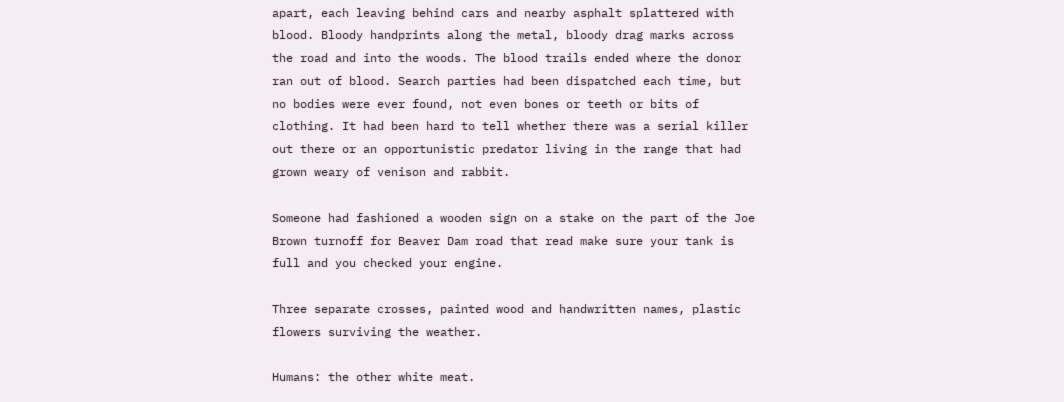apart, each leaving behind cars and nearby asphalt splattered with blood. Bloody handprints along the metal, bloody drag marks across the road and into the woods. The blood trails ended where the donor ran out of blood. Search parties had been dispatched each time, but no bodies were ever found, not even bones or teeth or bits of clothing. It had been hard to tell whether there was a serial killer out there or an opportunistic predator living in the range that had grown weary of venison and rabbit.

Someone had fashioned a wooden sign on a stake on the part of the Joe Brown turnoff for Beaver Dam road that read make sure your tank is full and you checked your engine.

Three separate crosses, painted wood and handwritten names, plastic flowers surviving the weather.

Humans: the other white meat.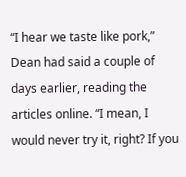“I hear we taste like pork,” Dean had said a couple of days earlier, reading the articles online. “I mean, I would never try it, right? If you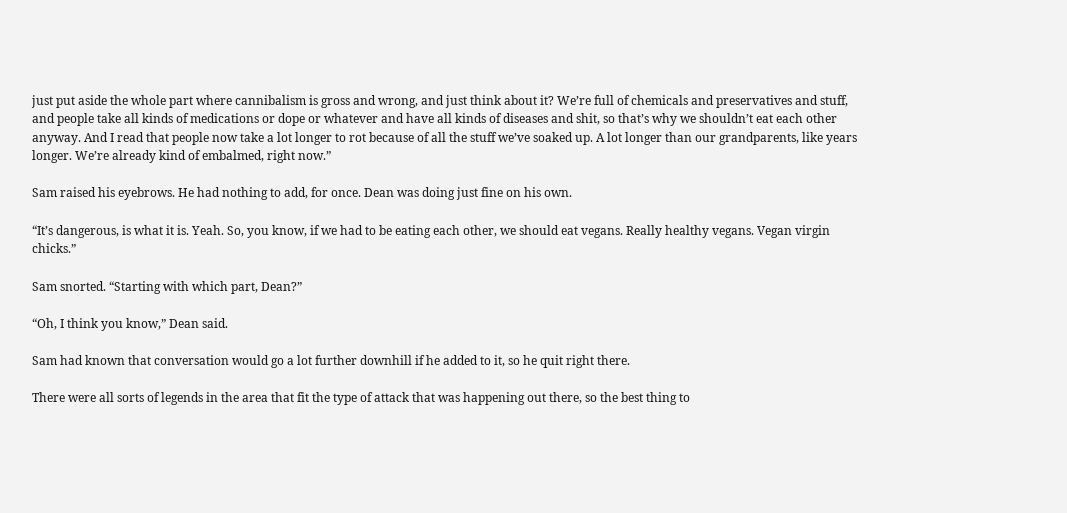just put aside the whole part where cannibalism is gross and wrong, and just think about it? We’re full of chemicals and preservatives and stuff, and people take all kinds of medications or dope or whatever and have all kinds of diseases and shit, so that’s why we shouldn’t eat each other anyway. And I read that people now take a lot longer to rot because of all the stuff we’ve soaked up. A lot longer than our grandparents, like years longer. We’re already kind of embalmed, right now.”

Sam raised his eyebrows. He had nothing to add, for once. Dean was doing just fine on his own.

“It’s dangerous, is what it is. Yeah. So, you know, if we had to be eating each other, we should eat vegans. Really healthy vegans. Vegan virgin chicks.”

Sam snorted. “Starting with which part, Dean?”

“Oh, I think you know,” Dean said.

Sam had known that conversation would go a lot further downhill if he added to it, so he quit right there.

There were all sorts of legends in the area that fit the type of attack that was happening out there, so the best thing to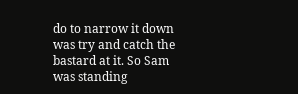do to narrow it down was try and catch the bastard at it. So Sam was standing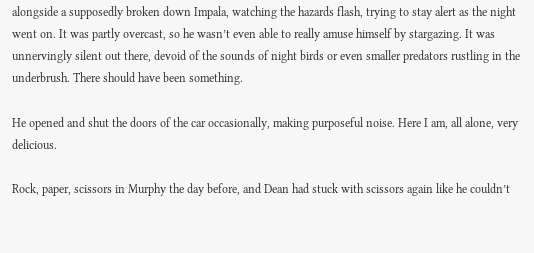alongside a supposedly broken down Impala, watching the hazards flash, trying to stay alert as the night went on. It was partly overcast, so he wasn’t even able to really amuse himself by stargazing. It was unnervingly silent out there, devoid of the sounds of night birds or even smaller predators rustling in the underbrush. There should have been something.

He opened and shut the doors of the car occasionally, making purposeful noise. Here I am, all alone, very delicious.

Rock, paper, scissors in Murphy the day before, and Dean had stuck with scissors again like he couldn’t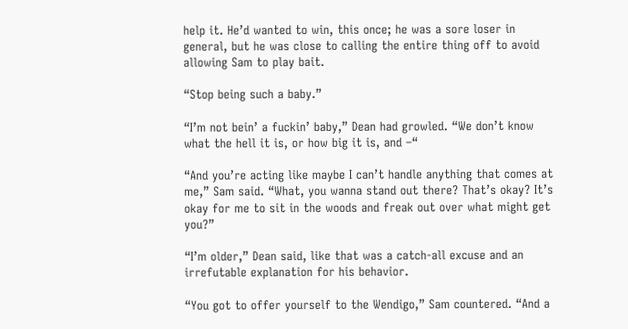help it. He’d wanted to win, this once; he was a sore loser in general, but he was close to calling the entire thing off to avoid allowing Sam to play bait.

“Stop being such a baby.”

“I’m not bein’ a fuckin’ baby,” Dean had growled. “We don’t know what the hell it is, or how big it is, and –“

“And you’re acting like maybe I can’t handle anything that comes at me,” Sam said. “What, you wanna stand out there? That’s okay? It’s okay for me to sit in the woods and freak out over what might get you?”

“I’m older,” Dean said, like that was a catch-all excuse and an irrefutable explanation for his behavior.

“You got to offer yourself to the Wendigo,” Sam countered. “And a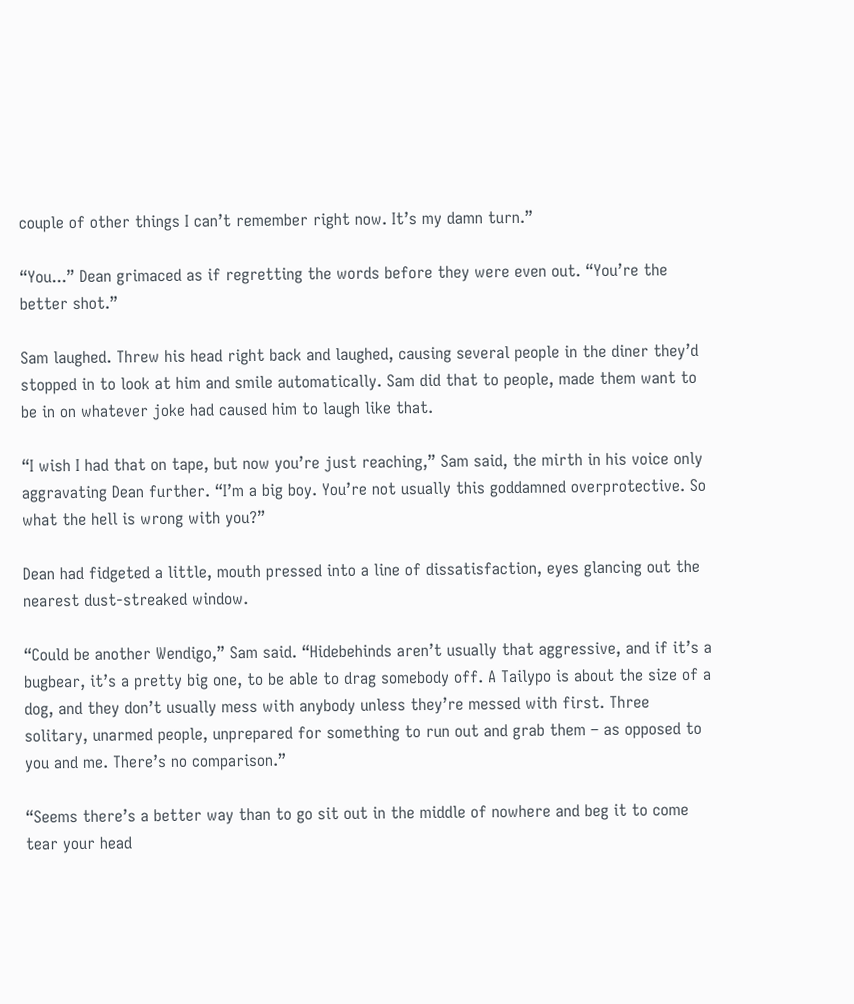couple of other things I can’t remember right now. It’s my damn turn.”

“You...” Dean grimaced as if regretting the words before they were even out. “You’re the better shot.”

Sam laughed. Threw his head right back and laughed, causing several people in the diner they’d stopped in to look at him and smile automatically. Sam did that to people, made them want to be in on whatever joke had caused him to laugh like that.

“I wish I had that on tape, but now you’re just reaching,” Sam said, the mirth in his voice only aggravating Dean further. “I’m a big boy. You’re not usually this goddamned overprotective. So what the hell is wrong with you?”

Dean had fidgeted a little, mouth pressed into a line of dissatisfaction, eyes glancing out the nearest dust-streaked window.

“Could be another Wendigo,” Sam said. “Hidebehinds aren’t usually that aggressive, and if it’s a bugbear, it’s a pretty big one, to be able to drag somebody off. A Tailypo is about the size of a dog, and they don’t usually mess with anybody unless they’re messed with first. Three solitary, unarmed people, unprepared for something to run out and grab them – as opposed to you and me. There’s no comparison.”

“Seems there’s a better way than to go sit out in the middle of nowhere and beg it to come tear your head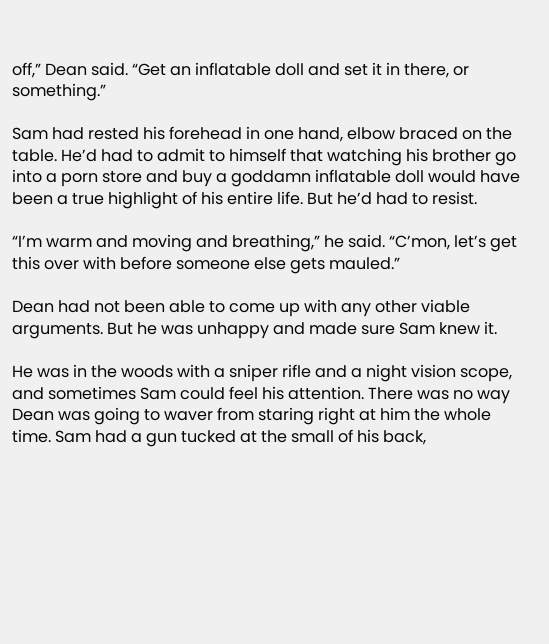off,” Dean said. “Get an inflatable doll and set it in there, or something.”

Sam had rested his forehead in one hand, elbow braced on the table. He’d had to admit to himself that watching his brother go into a porn store and buy a goddamn inflatable doll would have been a true highlight of his entire life. But he’d had to resist.

“I’m warm and moving and breathing,” he said. “C’mon, let’s get this over with before someone else gets mauled.”

Dean had not been able to come up with any other viable arguments. But he was unhappy and made sure Sam knew it.

He was in the woods with a sniper rifle and a night vision scope, and sometimes Sam could feel his attention. There was no way Dean was going to waver from staring right at him the whole time. Sam had a gun tucked at the small of his back,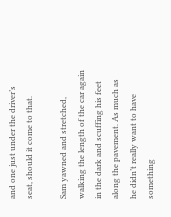and one just under the driver’s seat, should it come to that.

Sam yawned and stretched, walking the length of the car again in the dark and scuffing his feet along the pavement. As much as he didn’t really want to have something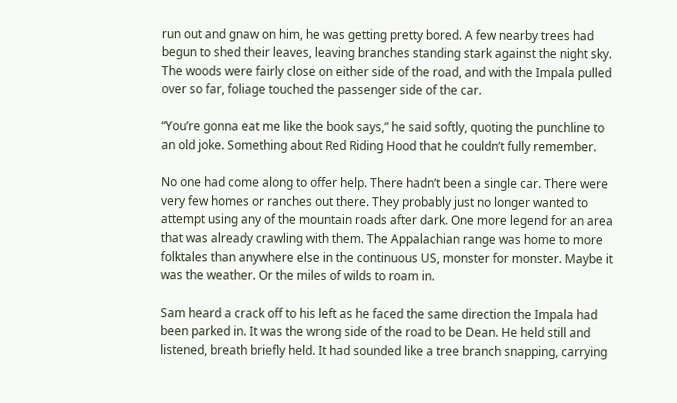run out and gnaw on him, he was getting pretty bored. A few nearby trees had begun to shed their leaves, leaving branches standing stark against the night sky. The woods were fairly close on either side of the road, and with the Impala pulled over so far, foliage touched the passenger side of the car.

“You’re gonna eat me like the book says,” he said softly, quoting the punchline to an old joke. Something about Red Riding Hood that he couldn’t fully remember.

No one had come along to offer help. There hadn’t been a single car. There were very few homes or ranches out there. They probably just no longer wanted to attempt using any of the mountain roads after dark. One more legend for an area that was already crawling with them. The Appalachian range was home to more folktales than anywhere else in the continuous US, monster for monster. Maybe it was the weather. Or the miles of wilds to roam in.

Sam heard a crack off to his left as he faced the same direction the Impala had been parked in. It was the wrong side of the road to be Dean. He held still and listened, breath briefly held. It had sounded like a tree branch snapping, carrying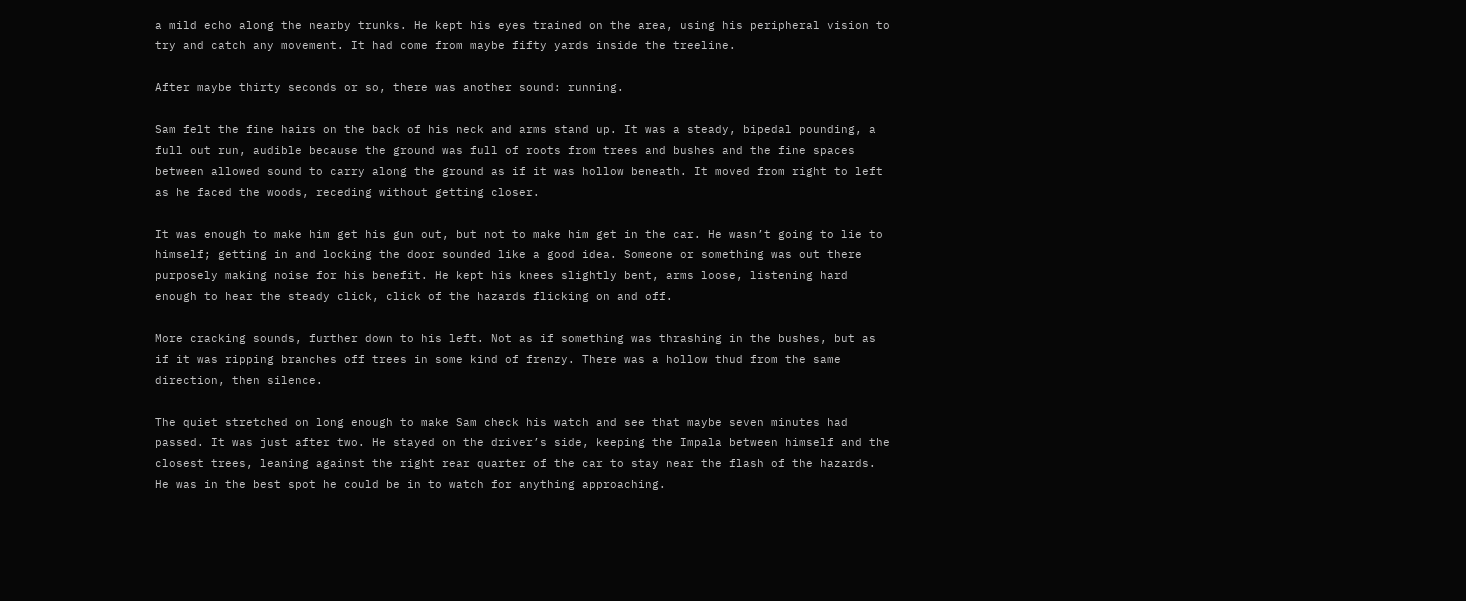a mild echo along the nearby trunks. He kept his eyes trained on the area, using his peripheral vision to try and catch any movement. It had come from maybe fifty yards inside the treeline.

After maybe thirty seconds or so, there was another sound: running.

Sam felt the fine hairs on the back of his neck and arms stand up. It was a steady, bipedal pounding, a full out run, audible because the ground was full of roots from trees and bushes and the fine spaces between allowed sound to carry along the ground as if it was hollow beneath. It moved from right to left as he faced the woods, receding without getting closer.

It was enough to make him get his gun out, but not to make him get in the car. He wasn’t going to lie to himself; getting in and locking the door sounded like a good idea. Someone or something was out there purposely making noise for his benefit. He kept his knees slightly bent, arms loose, listening hard enough to hear the steady click, click of the hazards flicking on and off.

More cracking sounds, further down to his left. Not as if something was thrashing in the bushes, but as if it was ripping branches off trees in some kind of frenzy. There was a hollow thud from the same direction, then silence.

The quiet stretched on long enough to make Sam check his watch and see that maybe seven minutes had passed. It was just after two. He stayed on the driver’s side, keeping the Impala between himself and the closest trees, leaning against the right rear quarter of the car to stay near the flash of the hazards. He was in the best spot he could be in to watch for anything approaching.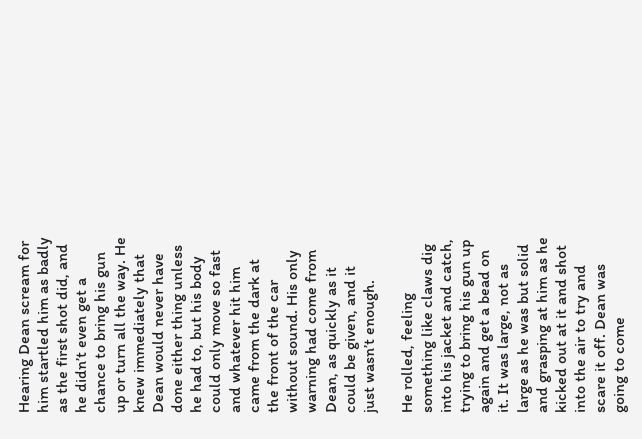Hearing Dean scream for him startled him as badly as the first shot did, and he didn’t even get a chance to bring his gun up or turn all the way. He knew immediately that Dean would never have done either thing unless he had to, but his body could only move so fast and whatever hit him came from the dark at the front of the car without sound. His only warning had come from Dean, as quickly as it could be given, and it just wasn’t enough.

He rolled, feeling something like claws dig into his jacket and catch, trying to bring his gun up again and get a bead on it. It was large, not as large as he was but solid and grasping at him as he kicked out at it and shot into the air to try and scare it off. Dean was going to come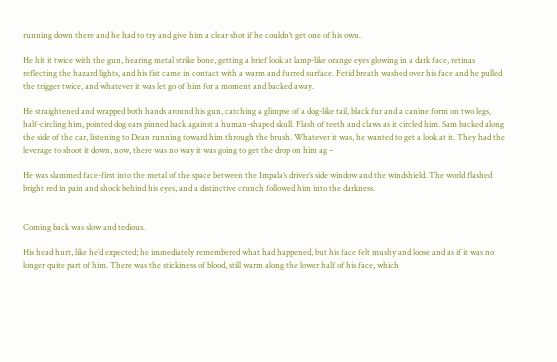running down there and he had to try and give him a clear shot if he couldn’t get one of his own.

He hit it twice with the gun, hearing metal strike bone, getting a brief look at lamp-like orange eyes glowing in a dark face, retinas reflecting the hazard lights, and his fist came in contact with a warm and furred surface. Fetid breath washed over his face and he pulled the trigger twice, and whatever it was let go of him for a moment and backed away.

He straightened and wrapped both hands around his gun, catching a glimpse of a dog-like tail, black fur and a canine form on two legs, half-circling him, pointed dog ears pinned back against a human-shaped skull. Flash of teeth and claws as it circled him. Sam backed along the side of the car, listening to Dean running toward him through the brush. Whatever it was, he wanted to get a look at it. They had the leverage to shoot it down, now, there was no way it was going to get the drop on him ag –

He was slammed face-first into the metal of the space between the Impala’s driver’s side window and the windshield. The world flashed bright red in pain and shock behind his eyes, and a distinctive crunch followed him into the darkness.


Coming back was slow and tedious.

His head hurt, like he’d expected; he immediately remembered what had happened, but his face felt mushy and loose and as if it was no longer quite part of him. There was the stickiness of blood, still warm along the lower half of his face, which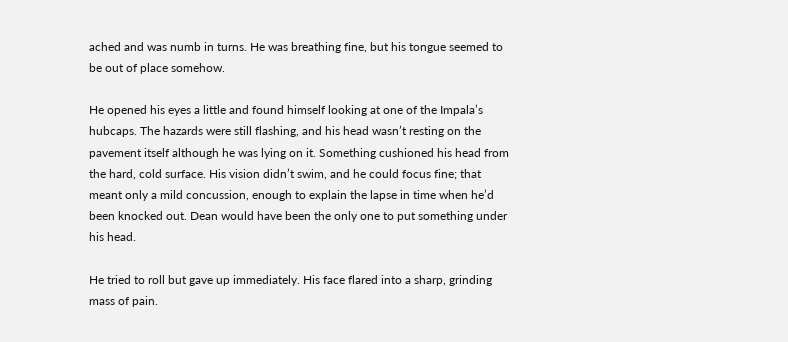ached and was numb in turns. He was breathing fine, but his tongue seemed to be out of place somehow.

He opened his eyes a little and found himself looking at one of the Impala’s hubcaps. The hazards were still flashing, and his head wasn’t resting on the pavement itself although he was lying on it. Something cushioned his head from the hard, cold surface. His vision didn’t swim, and he could focus fine; that meant only a mild concussion, enough to explain the lapse in time when he’d been knocked out. Dean would have been the only one to put something under his head.

He tried to roll but gave up immediately. His face flared into a sharp, grinding mass of pain.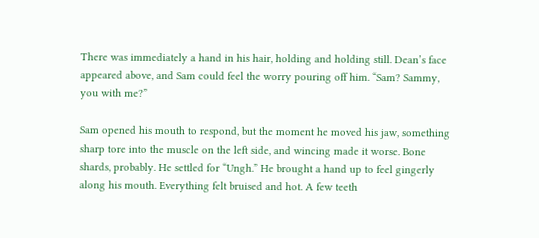There was immediately a hand in his hair, holding and holding still. Dean’s face appeared above, and Sam could feel the worry pouring off him. “Sam? Sammy, you with me?”

Sam opened his mouth to respond, but the moment he moved his jaw, something sharp tore into the muscle on the left side, and wincing made it worse. Bone shards, probably. He settled for “Ungh.” He brought a hand up to feel gingerly along his mouth. Everything felt bruised and hot. A few teeth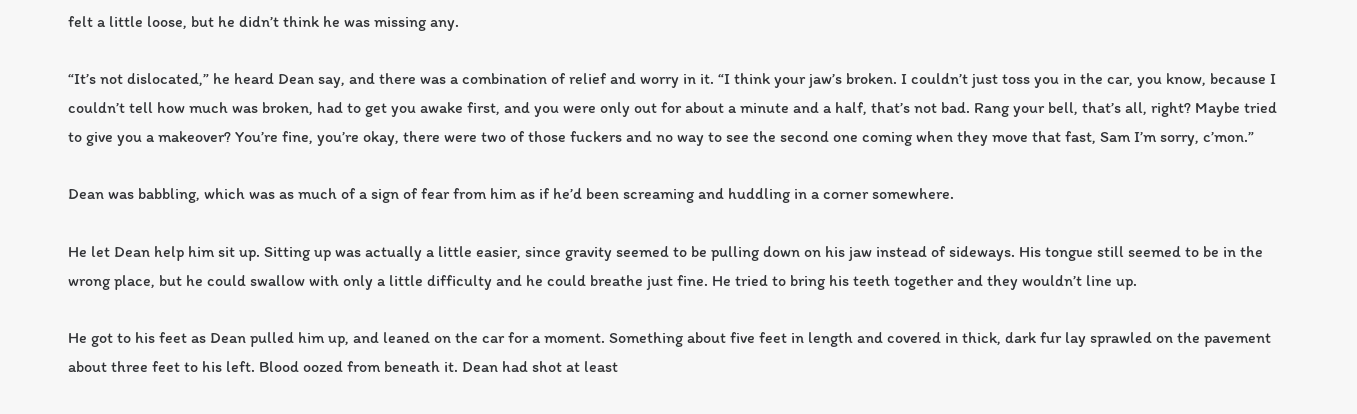felt a little loose, but he didn’t think he was missing any.

“It’s not dislocated,” he heard Dean say, and there was a combination of relief and worry in it. “I think your jaw’s broken. I couldn’t just toss you in the car, you know, because I couldn’t tell how much was broken, had to get you awake first, and you were only out for about a minute and a half, that’s not bad. Rang your bell, that’s all, right? Maybe tried to give you a makeover? You’re fine, you’re okay, there were two of those fuckers and no way to see the second one coming when they move that fast, Sam I’m sorry, c’mon.”

Dean was babbling, which was as much of a sign of fear from him as if he’d been screaming and huddling in a corner somewhere.

He let Dean help him sit up. Sitting up was actually a little easier, since gravity seemed to be pulling down on his jaw instead of sideways. His tongue still seemed to be in the wrong place, but he could swallow with only a little difficulty and he could breathe just fine. He tried to bring his teeth together and they wouldn’t line up.

He got to his feet as Dean pulled him up, and leaned on the car for a moment. Something about five feet in length and covered in thick, dark fur lay sprawled on the pavement about three feet to his left. Blood oozed from beneath it. Dean had shot at least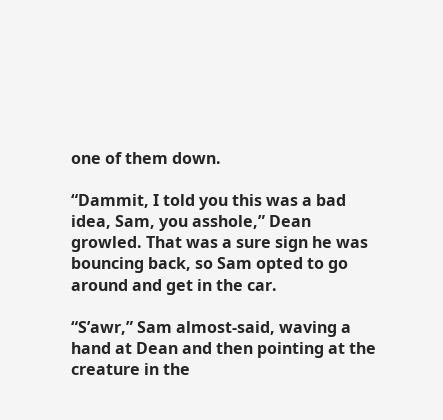one of them down.

“Dammit, I told you this was a bad idea, Sam, you asshole,” Dean growled. That was a sure sign he was bouncing back, so Sam opted to go around and get in the car.

“S’awr,” Sam almost-said, waving a hand at Dean and then pointing at the creature in the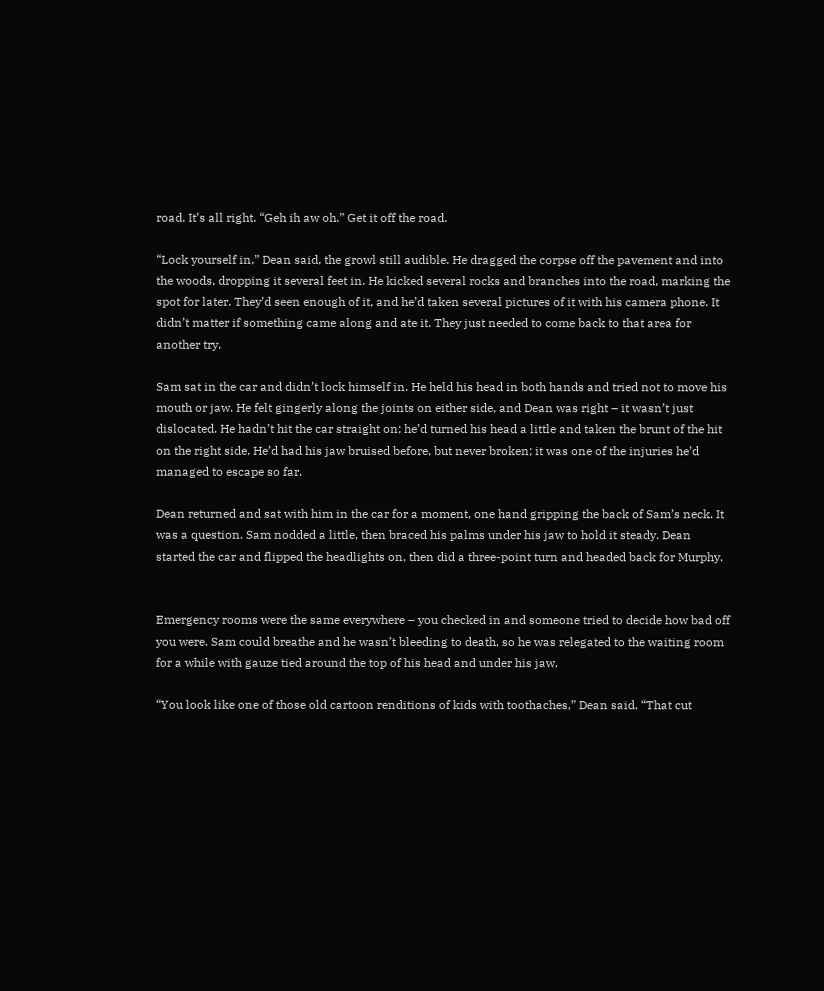road. It’s all right. “Geh ih aw oh.” Get it off the road.

“Lock yourself in,” Dean said, the growl still audible. He dragged the corpse off the pavement and into the woods, dropping it several feet in. He kicked several rocks and branches into the road, marking the spot for later. They’d seen enough of it, and he’d taken several pictures of it with his camera phone. It didn’t matter if something came along and ate it. They just needed to come back to that area for another try.

Sam sat in the car and didn’t lock himself in. He held his head in both hands and tried not to move his mouth or jaw. He felt gingerly along the joints on either side, and Dean was right – it wasn’t just dislocated. He hadn’t hit the car straight on; he’d turned his head a little and taken the brunt of the hit on the right side. He’d had his jaw bruised before, but never broken; it was one of the injuries he’d managed to escape so far.

Dean returned and sat with him in the car for a moment, one hand gripping the back of Sam’s neck. It was a question. Sam nodded a little, then braced his palms under his jaw to hold it steady. Dean started the car and flipped the headlights on, then did a three-point turn and headed back for Murphy.


Emergency rooms were the same everywhere – you checked in and someone tried to decide how bad off you were. Sam could breathe and he wasn’t bleeding to death, so he was relegated to the waiting room for a while with gauze tied around the top of his head and under his jaw.

“You look like one of those old cartoon renditions of kids with toothaches,” Dean said. “That cut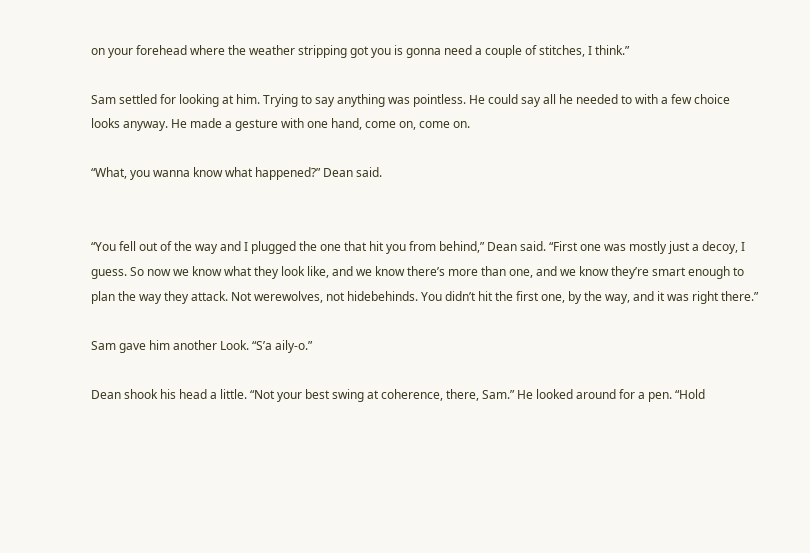on your forehead where the weather stripping got you is gonna need a couple of stitches, I think.”

Sam settled for looking at him. Trying to say anything was pointless. He could say all he needed to with a few choice looks anyway. He made a gesture with one hand, come on, come on.

“What, you wanna know what happened?” Dean said.


“You fell out of the way and I plugged the one that hit you from behind,” Dean said. “First one was mostly just a decoy, I guess. So now we know what they look like, and we know there’s more than one, and we know they’re smart enough to plan the way they attack. Not werewolves, not hidebehinds. You didn’t hit the first one, by the way, and it was right there.”

Sam gave him another Look. “S’a aily-o.”

Dean shook his head a little. “Not your best swing at coherence, there, Sam.” He looked around for a pen. “Hold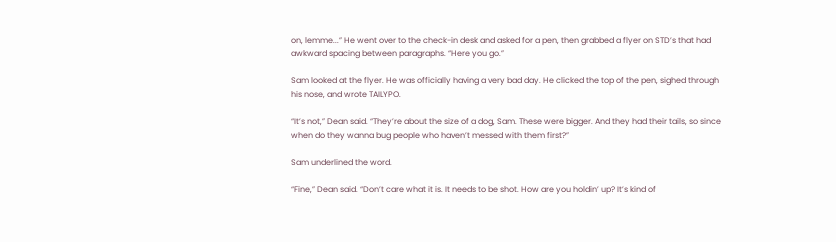on, lemme...” He went over to the check-in desk and asked for a pen, then grabbed a flyer on STD’s that had awkward spacing between paragraphs. “Here you go.”

Sam looked at the flyer. He was officially having a very bad day. He clicked the top of the pen, sighed through his nose, and wrote TAILYPO.

“It’s not,” Dean said. “They’re about the size of a dog, Sam. These were bigger. And they had their tails, so since when do they wanna bug people who haven’t messed with them first?”

Sam underlined the word.

“Fine,” Dean said. “Don’t care what it is. It needs to be shot. How are you holdin’ up? It’s kind of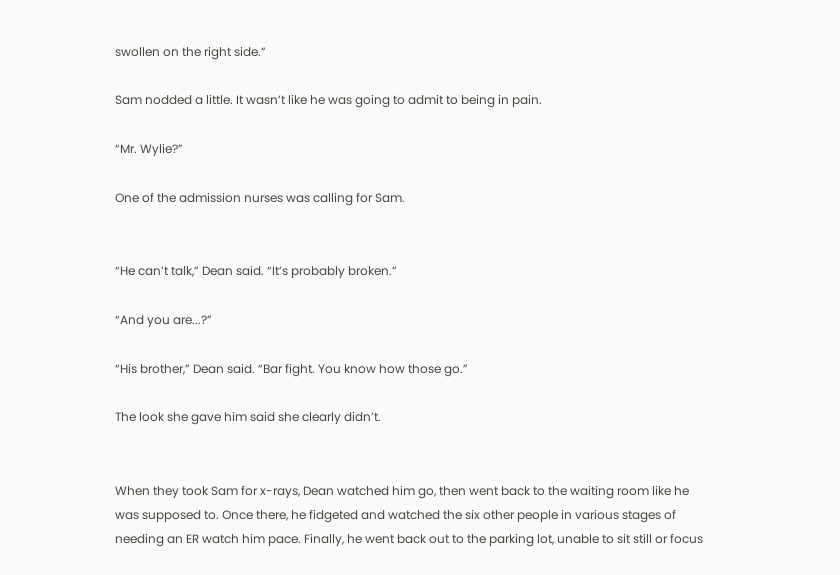swollen on the right side.”

Sam nodded a little. It wasn’t like he was going to admit to being in pain.

“Mr. Wylie?”

One of the admission nurses was calling for Sam.


“He can’t talk,” Dean said. “It’s probably broken.”

“And you are...?”

“His brother,” Dean said. “Bar fight. You know how those go.”

The look she gave him said she clearly didn’t.


When they took Sam for x-rays, Dean watched him go, then went back to the waiting room like he was supposed to. Once there, he fidgeted and watched the six other people in various stages of needing an ER watch him pace. Finally, he went back out to the parking lot, unable to sit still or focus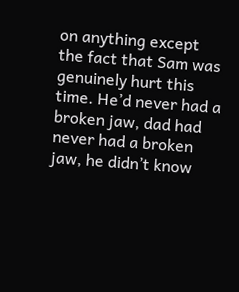on anything except the fact that Sam was genuinely hurt this time. He’d never had a broken jaw, dad had never had a broken jaw, he didn’t know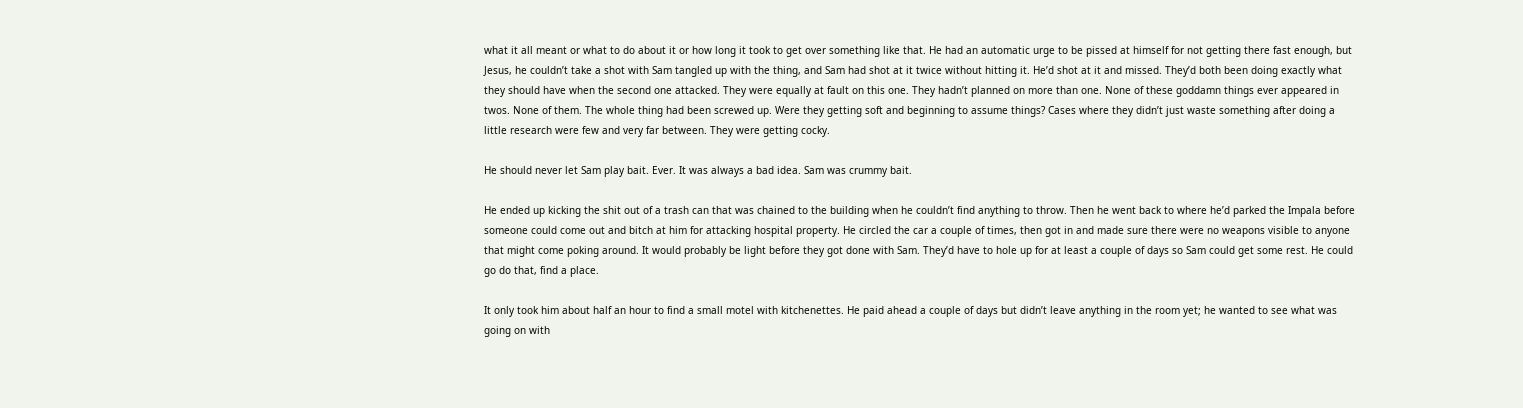what it all meant or what to do about it or how long it took to get over something like that. He had an automatic urge to be pissed at himself for not getting there fast enough, but Jesus, he couldn’t take a shot with Sam tangled up with the thing, and Sam had shot at it twice without hitting it. He’d shot at it and missed. They’d both been doing exactly what they should have when the second one attacked. They were equally at fault on this one. They hadn’t planned on more than one. None of these goddamn things ever appeared in twos. None of them. The whole thing had been screwed up. Were they getting soft and beginning to assume things? Cases where they didn’t just waste something after doing a little research were few and very far between. They were getting cocky.

He should never let Sam play bait. Ever. It was always a bad idea. Sam was crummy bait.

He ended up kicking the shit out of a trash can that was chained to the building when he couldn’t find anything to throw. Then he went back to where he’d parked the Impala before someone could come out and bitch at him for attacking hospital property. He circled the car a couple of times, then got in and made sure there were no weapons visible to anyone that might come poking around. It would probably be light before they got done with Sam. They’d have to hole up for at least a couple of days so Sam could get some rest. He could go do that, find a place.

It only took him about half an hour to find a small motel with kitchenettes. He paid ahead a couple of days but didn’t leave anything in the room yet; he wanted to see what was going on with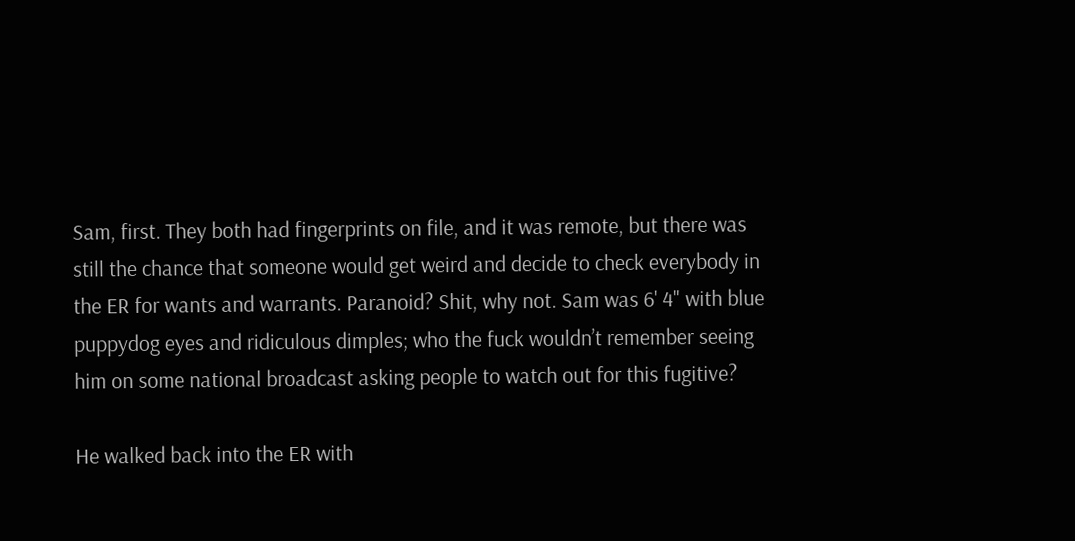Sam, first. They both had fingerprints on file, and it was remote, but there was still the chance that someone would get weird and decide to check everybody in the ER for wants and warrants. Paranoid? Shit, why not. Sam was 6' 4" with blue puppydog eyes and ridiculous dimples; who the fuck wouldn’t remember seeing him on some national broadcast asking people to watch out for this fugitive?

He walked back into the ER with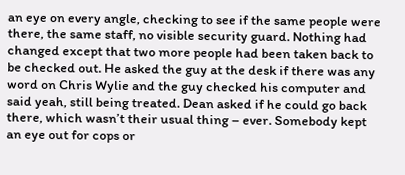an eye on every angle, checking to see if the same people were there, the same staff, no visible security guard. Nothing had changed except that two more people had been taken back to be checked out. He asked the guy at the desk if there was any word on Chris Wylie and the guy checked his computer and said yeah, still being treated. Dean asked if he could go back there, which wasn’t their usual thing – ever. Somebody kept an eye out for cops or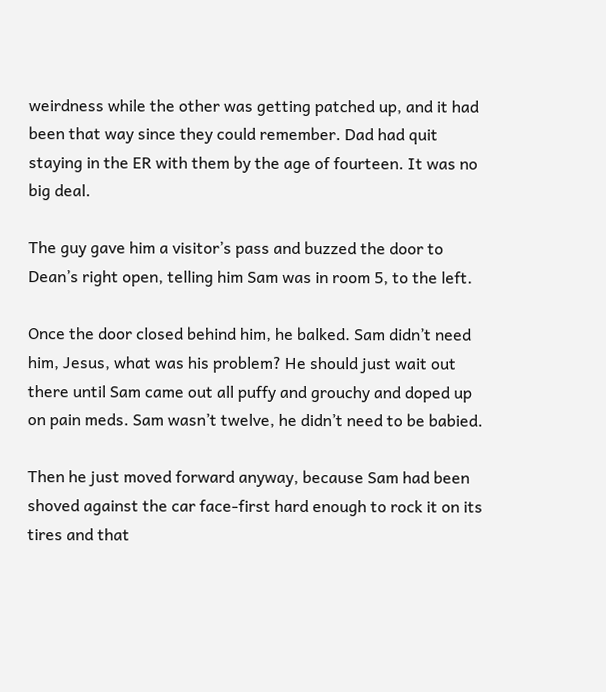weirdness while the other was getting patched up, and it had been that way since they could remember. Dad had quit staying in the ER with them by the age of fourteen. It was no big deal.

The guy gave him a visitor’s pass and buzzed the door to Dean’s right open, telling him Sam was in room 5, to the left.

Once the door closed behind him, he balked. Sam didn’t need him, Jesus, what was his problem? He should just wait out there until Sam came out all puffy and grouchy and doped up on pain meds. Sam wasn’t twelve, he didn’t need to be babied.

Then he just moved forward anyway, because Sam had been shoved against the car face-first hard enough to rock it on its tires and that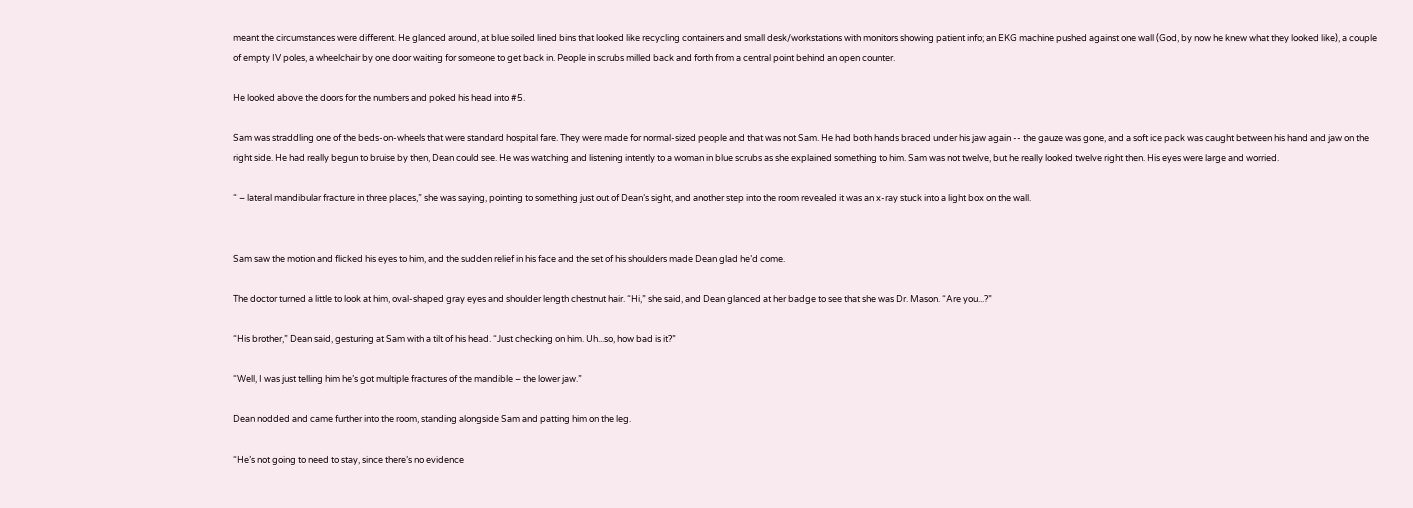meant the circumstances were different. He glanced around, at blue soiled lined bins that looked like recycling containers and small desk/workstations with monitors showing patient info; an EKG machine pushed against one wall (God, by now he knew what they looked like), a couple of empty IV poles, a wheelchair by one door waiting for someone to get back in. People in scrubs milled back and forth from a central point behind an open counter.

He looked above the doors for the numbers and poked his head into #5.

Sam was straddling one of the beds-on-wheels that were standard hospital fare. They were made for normal-sized people and that was not Sam. He had both hands braced under his jaw again -- the gauze was gone, and a soft ice pack was caught between his hand and jaw on the right side. He had really begun to bruise by then, Dean could see. He was watching and listening intently to a woman in blue scrubs as she explained something to him. Sam was not twelve, but he really looked twelve right then. His eyes were large and worried.

“ – lateral mandibular fracture in three places,” she was saying, pointing to something just out of Dean’s sight, and another step into the room revealed it was an x-ray stuck into a light box on the wall.


Sam saw the motion and flicked his eyes to him, and the sudden relief in his face and the set of his shoulders made Dean glad he’d come.

The doctor turned a little to look at him, oval-shaped gray eyes and shoulder length chestnut hair. “Hi,” she said, and Dean glanced at her badge to see that she was Dr. Mason. “Are you...?”

“His brother,” Dean said, gesturing at Sam with a tilt of his head. “Just checking on him. Uh...so, how bad is it?”

“Well, I was just telling him he’s got multiple fractures of the mandible – the lower jaw.”

Dean nodded and came further into the room, standing alongside Sam and patting him on the leg.

“He’s not going to need to stay, since there’s no evidence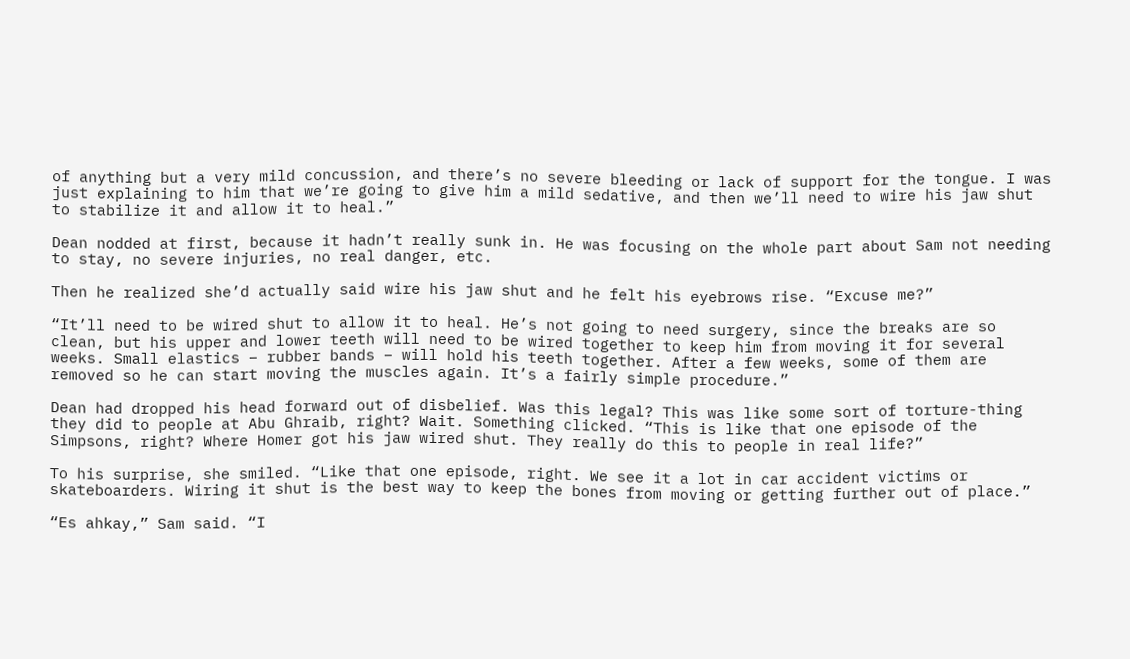of anything but a very mild concussion, and there’s no severe bleeding or lack of support for the tongue. I was just explaining to him that we’re going to give him a mild sedative, and then we’ll need to wire his jaw shut to stabilize it and allow it to heal.”

Dean nodded at first, because it hadn’t really sunk in. He was focusing on the whole part about Sam not needing to stay, no severe injuries, no real danger, etc.

Then he realized she’d actually said wire his jaw shut and he felt his eyebrows rise. “Excuse me?”

“It’ll need to be wired shut to allow it to heal. He’s not going to need surgery, since the breaks are so clean, but his upper and lower teeth will need to be wired together to keep him from moving it for several weeks. Small elastics – rubber bands – will hold his teeth together. After a few weeks, some of them are removed so he can start moving the muscles again. It’s a fairly simple procedure.”

Dean had dropped his head forward out of disbelief. Was this legal? This was like some sort of torture-thing they did to people at Abu Ghraib, right? Wait. Something clicked. “This is like that one episode of the Simpsons, right? Where Homer got his jaw wired shut. They really do this to people in real life?”

To his surprise, she smiled. “Like that one episode, right. We see it a lot in car accident victims or skateboarders. Wiring it shut is the best way to keep the bones from moving or getting further out of place.”

“Es ahkay,” Sam said. “I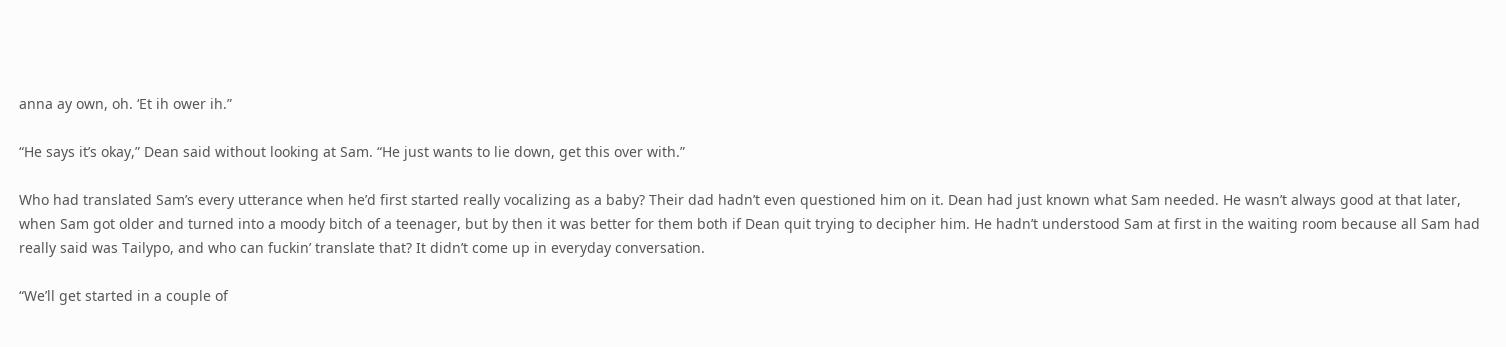anna ay own, oh. ‘Et ih ower ih.”

“He says it’s okay,” Dean said without looking at Sam. “He just wants to lie down, get this over with.”

Who had translated Sam’s every utterance when he’d first started really vocalizing as a baby? Their dad hadn’t even questioned him on it. Dean had just known what Sam needed. He wasn’t always good at that later, when Sam got older and turned into a moody bitch of a teenager, but by then it was better for them both if Dean quit trying to decipher him. He hadn’t understood Sam at first in the waiting room because all Sam had really said was Tailypo, and who can fuckin’ translate that? It didn’t come up in everyday conversation.

“We’ll get started in a couple of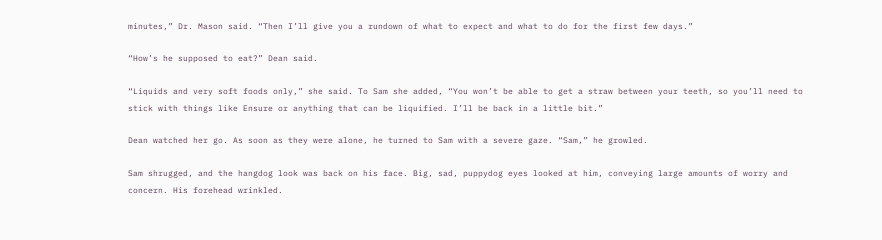minutes,” Dr. Mason said. “Then I’ll give you a rundown of what to expect and what to do for the first few days.”

“How’s he supposed to eat?” Dean said.

“Liquids and very soft foods only,” she said. To Sam she added, “You won’t be able to get a straw between your teeth, so you’ll need to stick with things like Ensure or anything that can be liquified. I’ll be back in a little bit.”

Dean watched her go. As soon as they were alone, he turned to Sam with a severe gaze. “Sam,” he growled.

Sam shrugged, and the hangdog look was back on his face. Big, sad, puppydog eyes looked at him, conveying large amounts of worry and concern. His forehead wrinkled.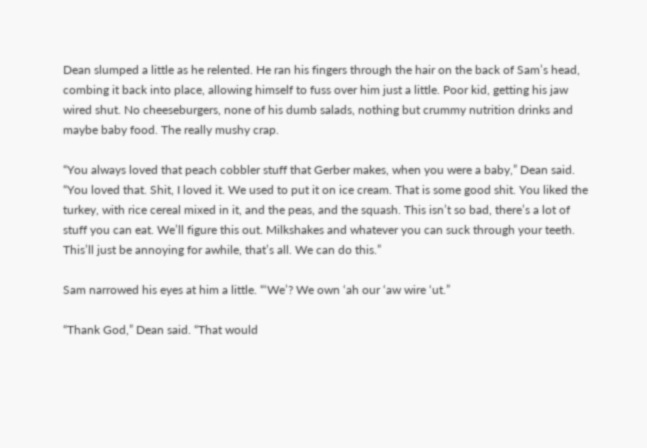Dean slumped a little as he relented. He ran his fingers through the hair on the back of Sam’s head, combing it back into place, allowing himself to fuss over him just a little. Poor kid, getting his jaw wired shut. No cheeseburgers, none of his dumb salads, nothing but crummy nutrition drinks and maybe baby food. The really mushy crap.

“You always loved that peach cobbler stuff that Gerber makes, when you were a baby,” Dean said. “You loved that. Shit, I loved it. We used to put it on ice cream. That is some good shit. You liked the turkey, with rice cereal mixed in it, and the peas, and the squash. This isn’t so bad, there’s a lot of stuff you can eat. We’ll figure this out. Milkshakes and whatever you can suck through your teeth. This’ll just be annoying for awhile, that’s all. We can do this.”

Sam narrowed his eyes at him a little. “‘We’? We own ‘ah our ‘aw wire ‘ut.”

“Thank God,” Dean said. “That would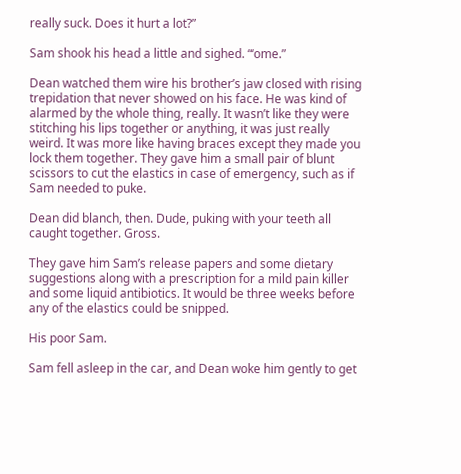really suck. Does it hurt a lot?”

Sam shook his head a little and sighed. “‘ome.”

Dean watched them wire his brother’s jaw closed with rising trepidation that never showed on his face. He was kind of alarmed by the whole thing, really. It wasn’t like they were stitching his lips together or anything, it was just really weird. It was more like having braces except they made you lock them together. They gave him a small pair of blunt scissors to cut the elastics in case of emergency, such as if Sam needed to puke.

Dean did blanch, then. Dude, puking with your teeth all caught together. Gross.

They gave him Sam’s release papers and some dietary suggestions along with a prescription for a mild pain killer and some liquid antibiotics. It would be three weeks before any of the elastics could be snipped.

His poor Sam.

Sam fell asleep in the car, and Dean woke him gently to get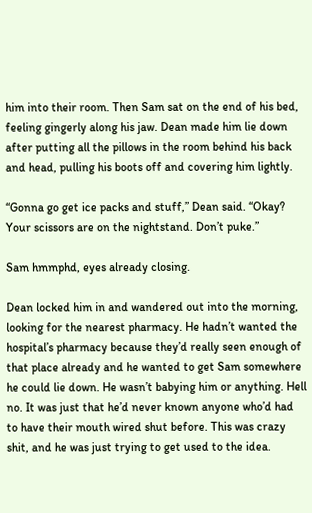him into their room. Then Sam sat on the end of his bed, feeling gingerly along his jaw. Dean made him lie down after putting all the pillows in the room behind his back and head, pulling his boots off and covering him lightly.

“Gonna go get ice packs and stuff,” Dean said. “Okay? Your scissors are on the nightstand. Don’t puke.”

Sam hmmphd, eyes already closing.

Dean locked him in and wandered out into the morning, looking for the nearest pharmacy. He hadn’t wanted the hospital’s pharmacy because they’d really seen enough of that place already and he wanted to get Sam somewhere he could lie down. He wasn’t babying him or anything. Hell no. It was just that he’d never known anyone who’d had to have their mouth wired shut before. This was crazy shit, and he was just trying to get used to the idea.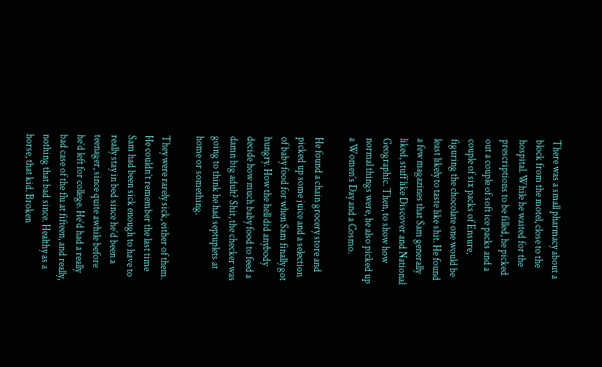There was a small pharmacy about a block from the motel, close to the hospital. While he waited for the prescriptions to be filled, he picked out a couple of soft ice packs and a couple of six packs of Ensure, figuring the chocolate one would be least likely to taste like shit. He found a few magazines that Sam generally liked, stuff like Discover and National Geographic. Then, to show how normal things were, he also picked up a Women’s Day and a Cosmo.

He found a chain grocery store and picked up some juice and a selection of baby food for when Sam finally got hungry. How the hell did anybody decide how much baby food to feed a damn big adult? Shit, the checker was going to think he had septuplets at home or something.

They were rarely sick, either of them. He couldn’t remember the last time Sam had been sick enough to have to really stay in bed since he’d been a teenager, since quite awhile before he’d left for college. He’d had a really bad case of the flu at fifteen, and really, nothing that bad since. Healthy as a horse, that kid. Broken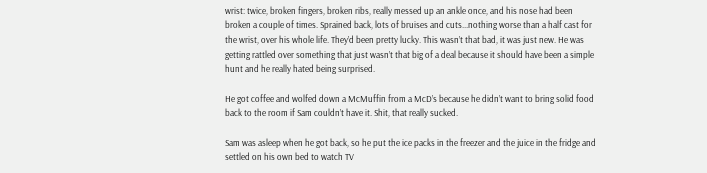wrist: twice, broken fingers, broken ribs, really messed up an ankle once, and his nose had been broken a couple of times. Sprained back, lots of bruises and cuts...nothing worse than a half cast for the wrist, over his whole life. They’d been pretty lucky. This wasn’t that bad, it was just new. He was getting rattled over something that just wasn’t that big of a deal because it should have been a simple hunt and he really hated being surprised.

He got coffee and wolfed down a McMuffin from a McD’s because he didn’t want to bring solid food back to the room if Sam couldn’t have it. Shit, that really sucked.

Sam was asleep when he got back, so he put the ice packs in the freezer and the juice in the fridge and settled on his own bed to watch TV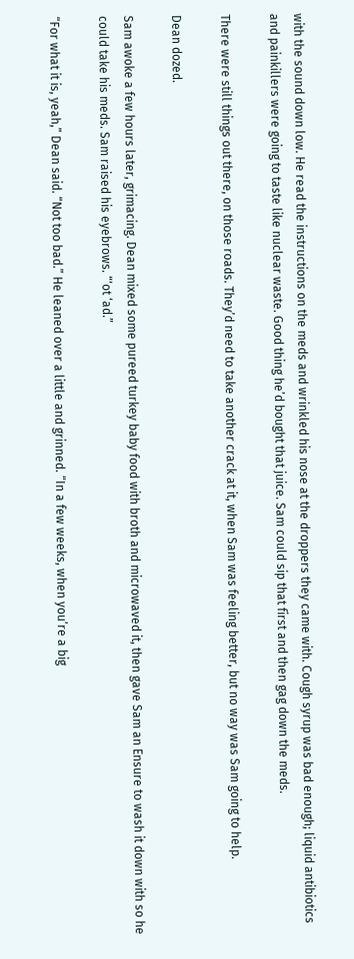with the sound down low. He read the instructions on the meds and wrinkled his nose at the droppers they came with. Cough syrup was bad enough; liquid antibiotics and painkillers were going to taste like nuclear waste. Good thing he’d bought that juice. Sam could sip that first and then gag down the meds.

There were still things out there, on those roads. They’d need to take another crack at it, when Sam was feeling better, but no way was Sam going to help.

Dean dozed.

Sam awoke a few hours later, grimacing. Dean mixed some pureed turkey baby food with broth and microwaved it, then gave Sam an Ensure to wash it down with so he could take his meds. Sam raised his eyebrows. “‘ot ‘ad.”

“For what it is, yeah,” Dean said. “Not too bad.” He leaned over a little and grinned. “In a few weeks, when you’re a big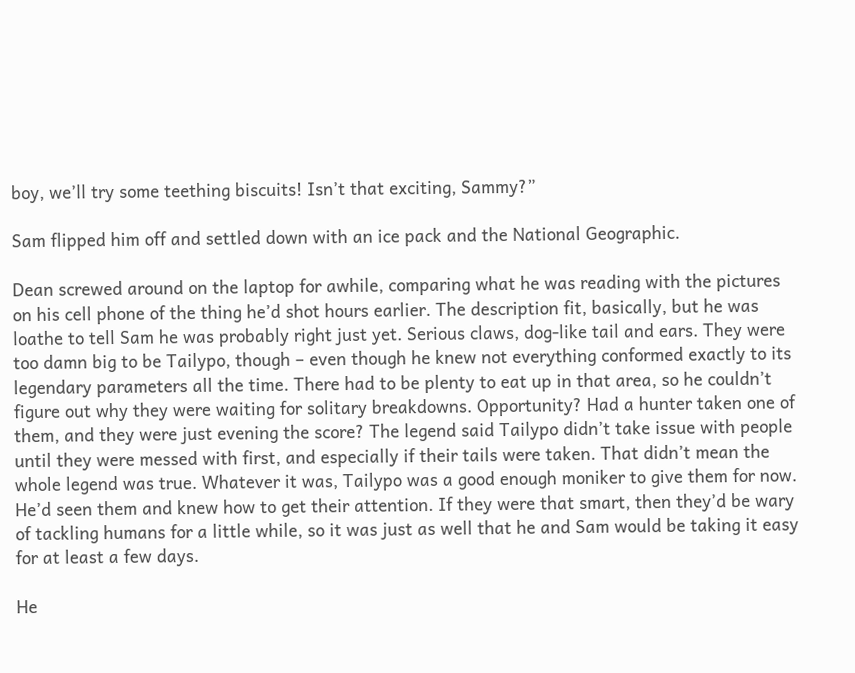boy, we’ll try some teething biscuits! Isn’t that exciting, Sammy?”

Sam flipped him off and settled down with an ice pack and the National Geographic.

Dean screwed around on the laptop for awhile, comparing what he was reading with the pictures on his cell phone of the thing he’d shot hours earlier. The description fit, basically, but he was loathe to tell Sam he was probably right just yet. Serious claws, dog-like tail and ears. They were too damn big to be Tailypo, though – even though he knew not everything conformed exactly to its legendary parameters all the time. There had to be plenty to eat up in that area, so he couldn’t figure out why they were waiting for solitary breakdowns. Opportunity? Had a hunter taken one of them, and they were just evening the score? The legend said Tailypo didn’t take issue with people until they were messed with first, and especially if their tails were taken. That didn’t mean the whole legend was true. Whatever it was, Tailypo was a good enough moniker to give them for now. He’d seen them and knew how to get their attention. If they were that smart, then they’d be wary of tackling humans for a little while, so it was just as well that he and Sam would be taking it easy for at least a few days.

He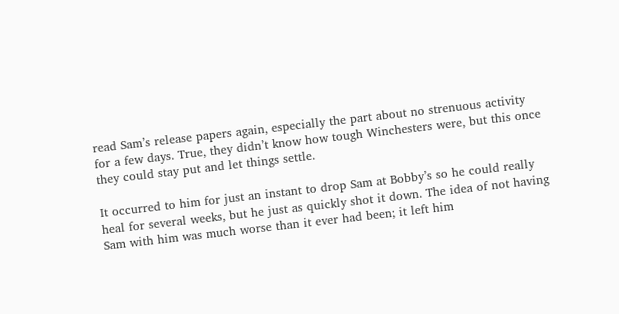read Sam’s release papers again, especially the part about no strenuous activity for a few days. True, they didn’t know how tough Winchesters were, but this once they could stay put and let things settle.

It occurred to him for just an instant to drop Sam at Bobby’s so he could really heal for several weeks, but he just as quickly shot it down. The idea of not having Sam with him was much worse than it ever had been; it left him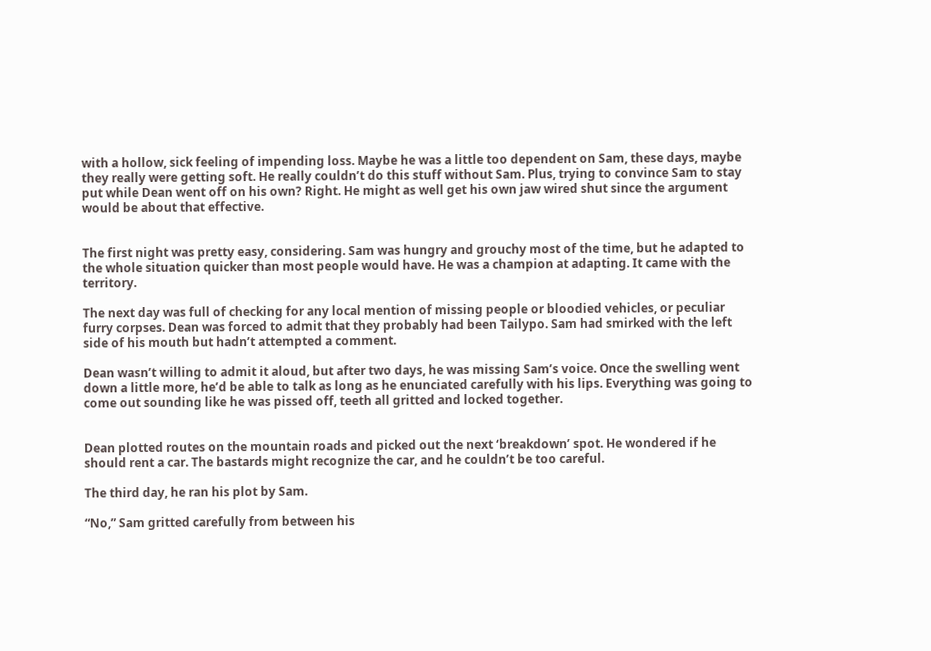with a hollow, sick feeling of impending loss. Maybe he was a little too dependent on Sam, these days, maybe they really were getting soft. He really couldn’t do this stuff without Sam. Plus, trying to convince Sam to stay put while Dean went off on his own? Right. He might as well get his own jaw wired shut since the argument would be about that effective.


The first night was pretty easy, considering. Sam was hungry and grouchy most of the time, but he adapted to the whole situation quicker than most people would have. He was a champion at adapting. It came with the territory.

The next day was full of checking for any local mention of missing people or bloodied vehicles, or peculiar furry corpses. Dean was forced to admit that they probably had been Tailypo. Sam had smirked with the left side of his mouth but hadn’t attempted a comment.

Dean wasn’t willing to admit it aloud, but after two days, he was missing Sam’s voice. Once the swelling went down a little more, he’d be able to talk as long as he enunciated carefully with his lips. Everything was going to come out sounding like he was pissed off, teeth all gritted and locked together.


Dean plotted routes on the mountain roads and picked out the next ‘breakdown’ spot. He wondered if he should rent a car. The bastards might recognize the car, and he couldn’t be too careful.

The third day, he ran his plot by Sam.

“No,” Sam gritted carefully from between his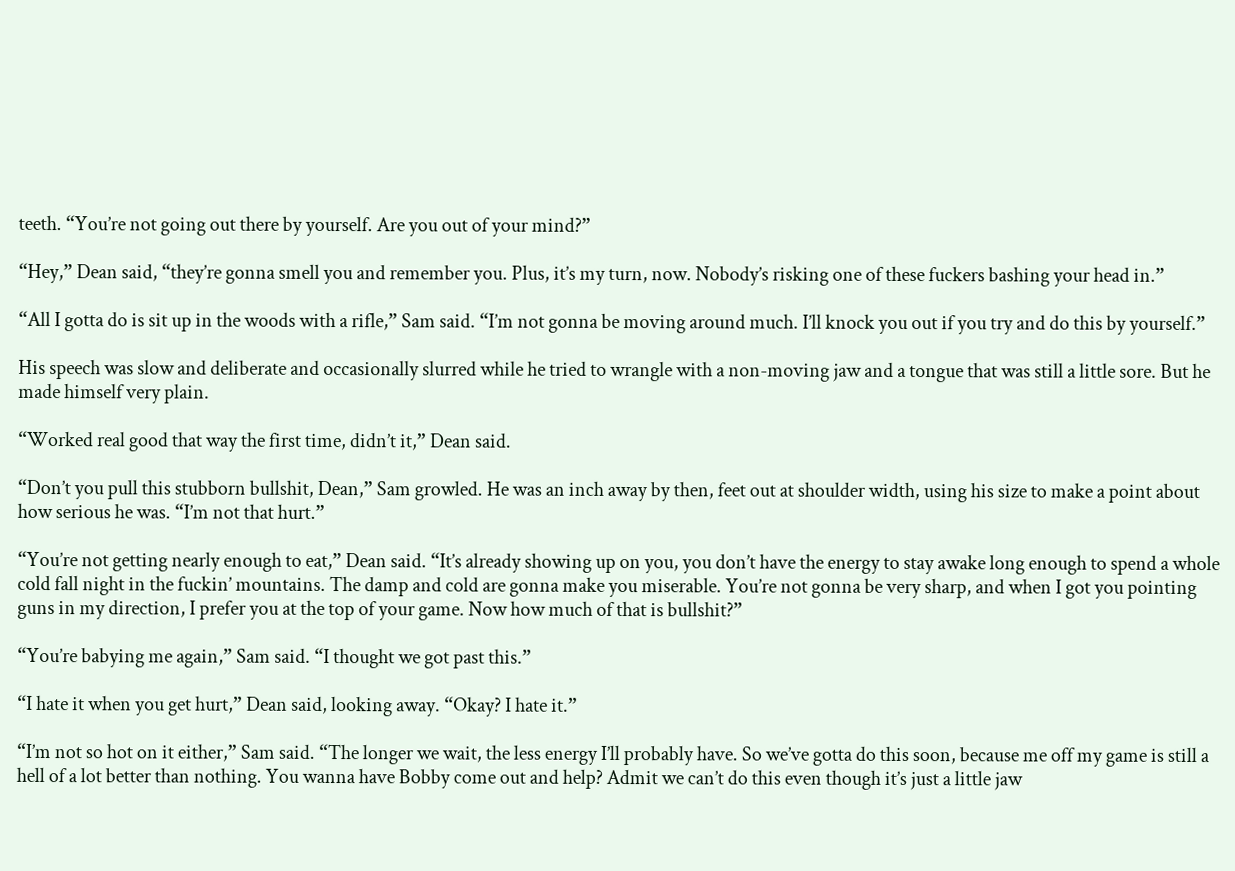teeth. “You’re not going out there by yourself. Are you out of your mind?”

“Hey,” Dean said, “they’re gonna smell you and remember you. Plus, it’s my turn, now. Nobody’s risking one of these fuckers bashing your head in.”

“All I gotta do is sit up in the woods with a rifle,” Sam said. “I’m not gonna be moving around much. I’ll knock you out if you try and do this by yourself.”

His speech was slow and deliberate and occasionally slurred while he tried to wrangle with a non-moving jaw and a tongue that was still a little sore. But he made himself very plain.

“Worked real good that way the first time, didn’t it,” Dean said.

“Don’t you pull this stubborn bullshit, Dean,” Sam growled. He was an inch away by then, feet out at shoulder width, using his size to make a point about how serious he was. “I’m not that hurt.”

“You’re not getting nearly enough to eat,” Dean said. “It’s already showing up on you, you don’t have the energy to stay awake long enough to spend a whole cold fall night in the fuckin’ mountains. The damp and cold are gonna make you miserable. You’re not gonna be very sharp, and when I got you pointing guns in my direction, I prefer you at the top of your game. Now how much of that is bullshit?”

“You’re babying me again,” Sam said. “I thought we got past this.”

“I hate it when you get hurt,” Dean said, looking away. “Okay? I hate it.”

“I’m not so hot on it either,” Sam said. “The longer we wait, the less energy I’ll probably have. So we’ve gotta do this soon, because me off my game is still a hell of a lot better than nothing. You wanna have Bobby come out and help? Admit we can’t do this even though it’s just a little jaw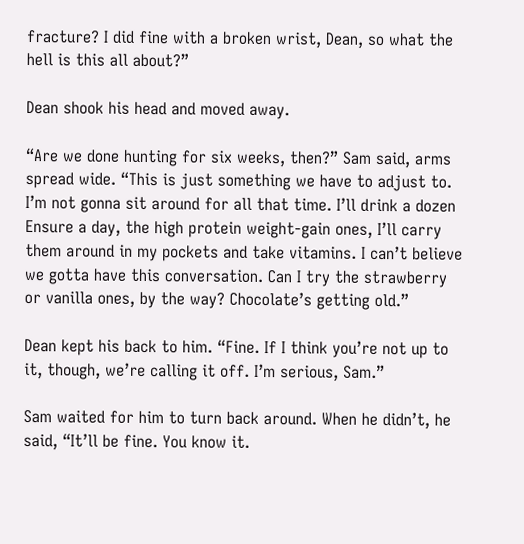fracture? I did fine with a broken wrist, Dean, so what the hell is this all about?”

Dean shook his head and moved away.

“Are we done hunting for six weeks, then?” Sam said, arms spread wide. “This is just something we have to adjust to. I’m not gonna sit around for all that time. I’ll drink a dozen Ensure a day, the high protein weight-gain ones, I’ll carry them around in my pockets and take vitamins. I can’t believe we gotta have this conversation. Can I try the strawberry or vanilla ones, by the way? Chocolate’s getting old.”

Dean kept his back to him. “Fine. If I think you’re not up to it, though, we’re calling it off. I’m serious, Sam.”

Sam waited for him to turn back around. When he didn’t, he said, “It’ll be fine. You know it.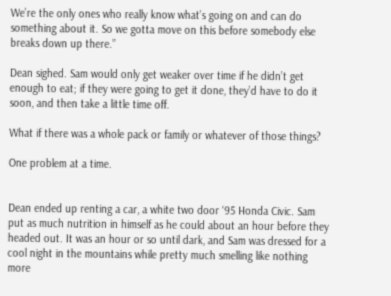We’re the only ones who really know what’s going on and can do something about it. So we gotta move on this before somebody else breaks down up there.”

Dean sighed. Sam would only get weaker over time if he didn’t get enough to eat; if they were going to get it done, they’d have to do it soon, and then take a little time off.

What if there was a whole pack or family or whatever of those things?

One problem at a time.


Dean ended up renting a car, a white two door ‘95 Honda Civic. Sam put as much nutrition in himself as he could about an hour before they headed out. It was an hour or so until dark, and Sam was dressed for a cool night in the mountains while pretty much smelling like nothing more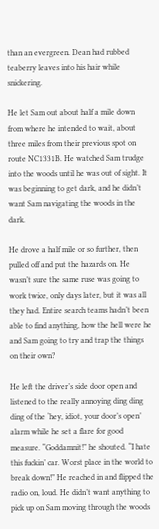than an evergreen. Dean had rubbed teaberry leaves into his hair while snickering.

He let Sam out about half a mile down from where he intended to wait, about three miles from their previous spot on route NC1331B. He watched Sam trudge into the woods until he was out of sight. It was beginning to get dark, and he didn’t want Sam navigating the woods in the dark.

He drove a half mile or so further, then pulled off and put the hazards on. He wasn’t sure the same ruse was going to work twice, only days later, but it was all they had. Entire search teams hadn’t been able to find anything, how the hell were he and Sam going to try and trap the things on their own?

He left the driver’s side door open and listened to the really annoying ding ding ding of the ‘hey, idiot, your door’s open’ alarm while he set a flare for good measure. “Goddamnit!” he shouted. “I hate this fuckin’ car. Worst place in the world to break down!” He reached in and flipped the radio on, loud. He didn’t want anything to pick up on Sam moving through the woods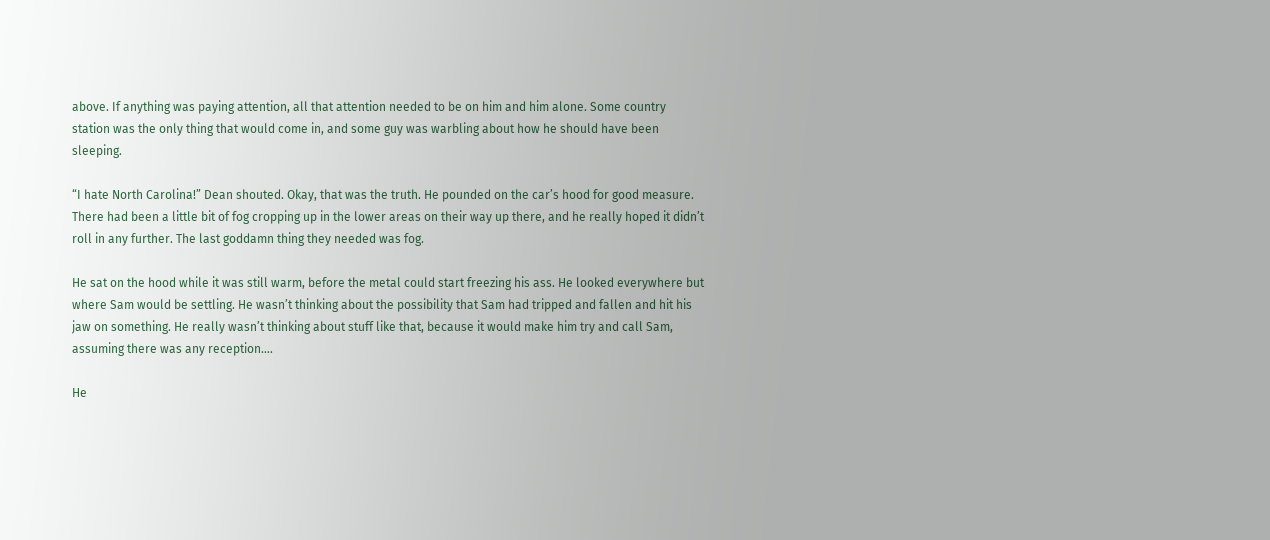above. If anything was paying attention, all that attention needed to be on him and him alone. Some country station was the only thing that would come in, and some guy was warbling about how he should have been sleeping.

“I hate North Carolina!” Dean shouted. Okay, that was the truth. He pounded on the car’s hood for good measure. There had been a little bit of fog cropping up in the lower areas on their way up there, and he really hoped it didn’t roll in any further. The last goddamn thing they needed was fog.

He sat on the hood while it was still warm, before the metal could start freezing his ass. He looked everywhere but where Sam would be settling. He wasn’t thinking about the possibility that Sam had tripped and fallen and hit his jaw on something. He really wasn’t thinking about stuff like that, because it would make him try and call Sam, assuming there was any reception....

He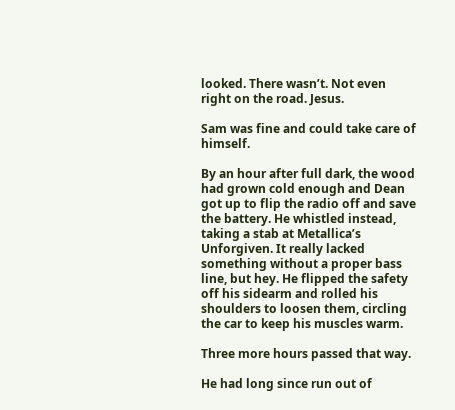looked. There wasn’t. Not even right on the road. Jesus.

Sam was fine and could take care of himself.

By an hour after full dark, the wood had grown cold enough and Dean got up to flip the radio off and save the battery. He whistled instead, taking a stab at Metallica’s Unforgiven. It really lacked something without a proper bass line, but hey. He flipped the safety off his sidearm and rolled his shoulders to loosen them, circling the car to keep his muscles warm.

Three more hours passed that way.

He had long since run out of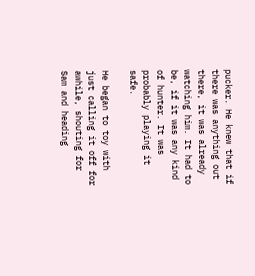pucker. He knew that if there was anything out there, it was already watching him. It had to be, if it was any kind of hunter. It was probably playing it safe.

He began to toy with just calling it off for awhile, shouting for Sam and heading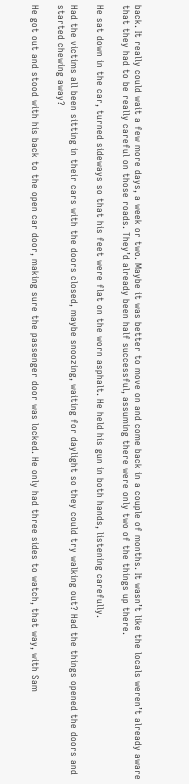back. It really could wait a few more days, a week or two. Maybe it was better to move on and come back in a couple of months. It wasn’t like the locals weren’t already aware that they had to be really careful on those roads. They’d already been half successful, assuming there were only two of the things up there.

He sat down in the car, turned sideways so that his feet were flat on the worn asphalt. He held his gun in both hands, listening carefully.

Had the victims all been sitting in their cars with the doors closed, maybe snoozing, waiting for daylight so they could try walking out? Had the things opened the doors and started chewing away?

He got out and stood with his back to the open car door, making sure the passenger door was locked. He only had three sides to watch, that way, with Sam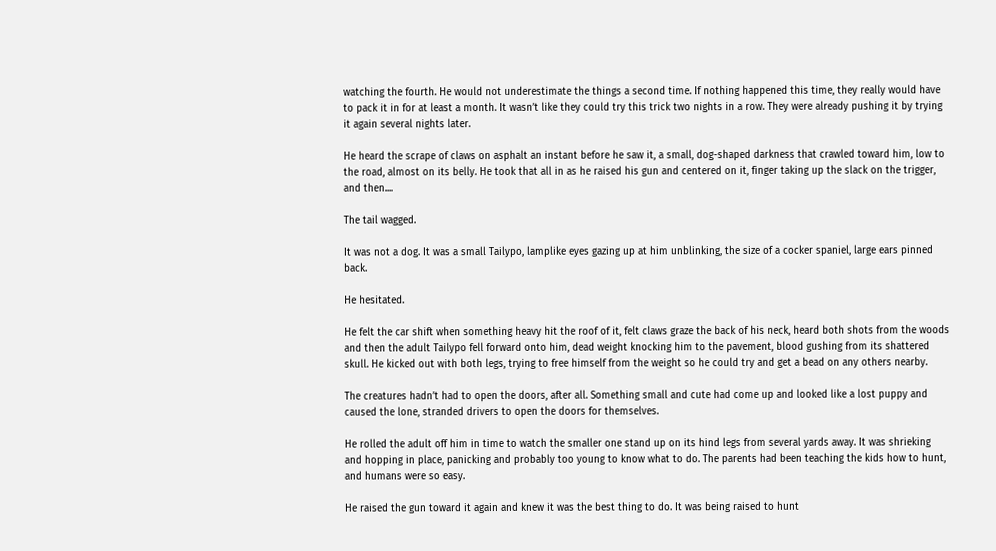watching the fourth. He would not underestimate the things a second time. If nothing happened this time, they really would have to pack it in for at least a month. It wasn’t like they could try this trick two nights in a row. They were already pushing it by trying it again several nights later.

He heard the scrape of claws on asphalt an instant before he saw it, a small, dog-shaped darkness that crawled toward him, low to the road, almost on its belly. He took that all in as he raised his gun and centered on it, finger taking up the slack on the trigger, and then....

The tail wagged.

It was not a dog. It was a small Tailypo, lamplike eyes gazing up at him unblinking, the size of a cocker spaniel, large ears pinned back.

He hesitated.

He felt the car shift when something heavy hit the roof of it, felt claws graze the back of his neck, heard both shots from the woods and then the adult Tailypo fell forward onto him, dead weight knocking him to the pavement, blood gushing from its shattered skull. He kicked out with both legs, trying to free himself from the weight so he could try and get a bead on any others nearby.

The creatures hadn’t had to open the doors, after all. Something small and cute had come up and looked like a lost puppy and caused the lone, stranded drivers to open the doors for themselves.

He rolled the adult off him in time to watch the smaller one stand up on its hind legs from several yards away. It was shrieking and hopping in place, panicking and probably too young to know what to do. The parents had been teaching the kids how to hunt, and humans were so easy.

He raised the gun toward it again and knew it was the best thing to do. It was being raised to hunt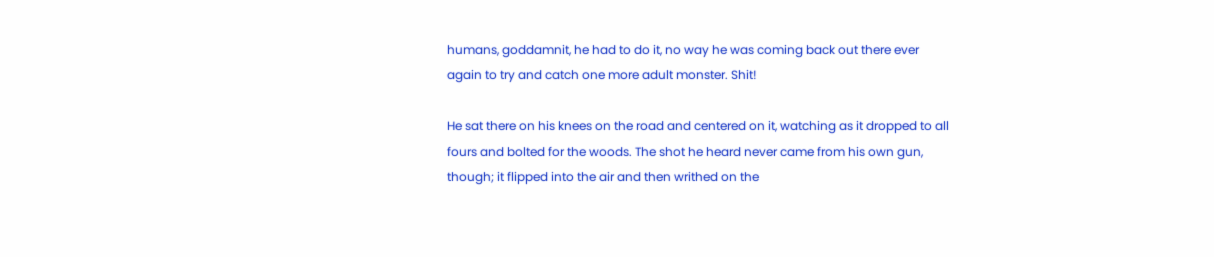humans, goddamnit, he had to do it, no way he was coming back out there ever again to try and catch one more adult monster. Shit!

He sat there on his knees on the road and centered on it, watching as it dropped to all fours and bolted for the woods. The shot he heard never came from his own gun, though; it flipped into the air and then writhed on the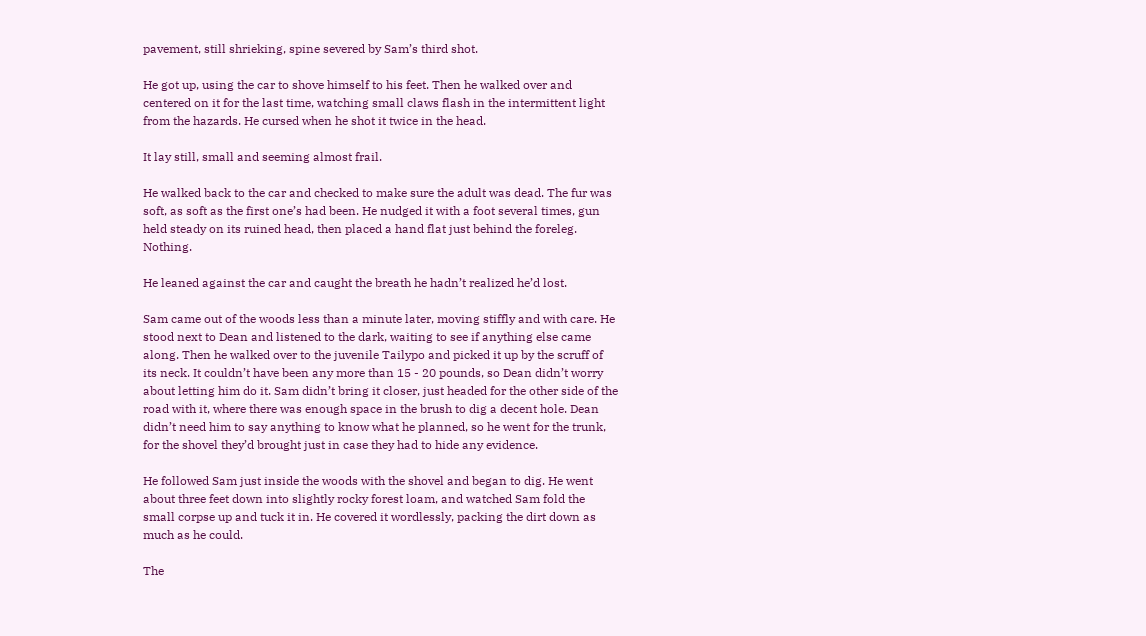pavement, still shrieking, spine severed by Sam’s third shot.

He got up, using the car to shove himself to his feet. Then he walked over and centered on it for the last time, watching small claws flash in the intermittent light from the hazards. He cursed when he shot it twice in the head.

It lay still, small and seeming almost frail.

He walked back to the car and checked to make sure the adult was dead. The fur was soft, as soft as the first one’s had been. He nudged it with a foot several times, gun held steady on its ruined head, then placed a hand flat just behind the foreleg. Nothing.

He leaned against the car and caught the breath he hadn’t realized he’d lost.

Sam came out of the woods less than a minute later, moving stiffly and with care. He stood next to Dean and listened to the dark, waiting to see if anything else came along. Then he walked over to the juvenile Tailypo and picked it up by the scruff of its neck. It couldn’t have been any more than 15 - 20 pounds, so Dean didn’t worry about letting him do it. Sam didn’t bring it closer, just headed for the other side of the road with it, where there was enough space in the brush to dig a decent hole. Dean didn’t need him to say anything to know what he planned, so he went for the trunk, for the shovel they’d brought just in case they had to hide any evidence.

He followed Sam just inside the woods with the shovel and began to dig. He went about three feet down into slightly rocky forest loam, and watched Sam fold the small corpse up and tuck it in. He covered it wordlessly, packing the dirt down as much as he could.

The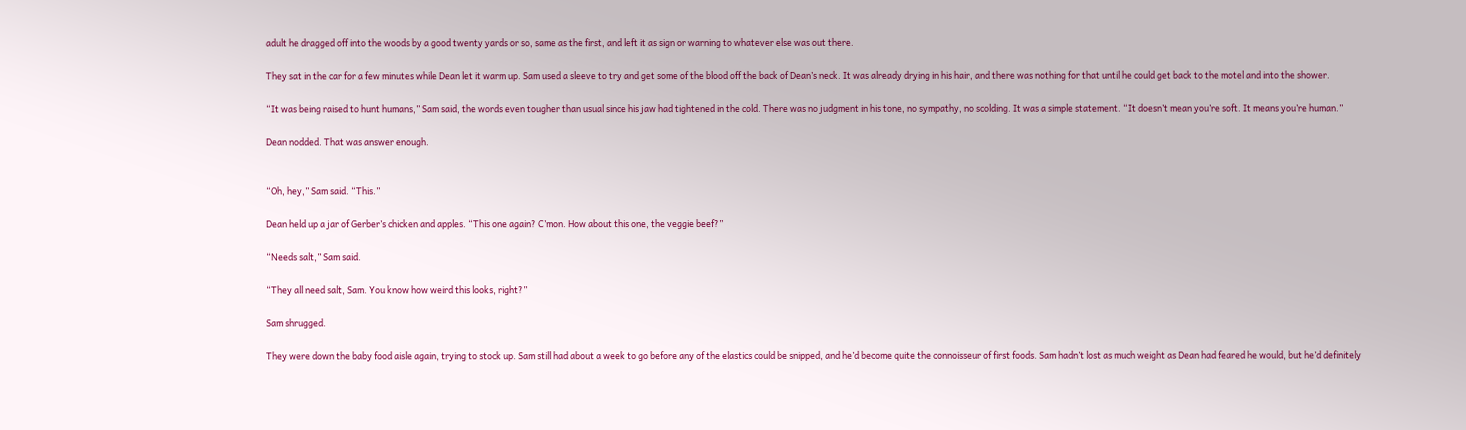adult he dragged off into the woods by a good twenty yards or so, same as the first, and left it as sign or warning to whatever else was out there.

They sat in the car for a few minutes while Dean let it warm up. Sam used a sleeve to try and get some of the blood off the back of Dean’s neck. It was already drying in his hair, and there was nothing for that until he could get back to the motel and into the shower.

“It was being raised to hunt humans,” Sam said, the words even tougher than usual since his jaw had tightened in the cold. There was no judgment in his tone, no sympathy, no scolding. It was a simple statement. “It doesn’t mean you’re soft. It means you’re human.”

Dean nodded. That was answer enough.


“Oh, hey,” Sam said. “This.”

Dean held up a jar of Gerber’s chicken and apples. “This one again? C’mon. How about this one, the veggie beef?”

“Needs salt,” Sam said.

“They all need salt, Sam. You know how weird this looks, right?”

Sam shrugged.

They were down the baby food aisle again, trying to stock up. Sam still had about a week to go before any of the elastics could be snipped, and he’d become quite the connoisseur of first foods. Sam hadn’t lost as much weight as Dean had feared he would, but he’d definitely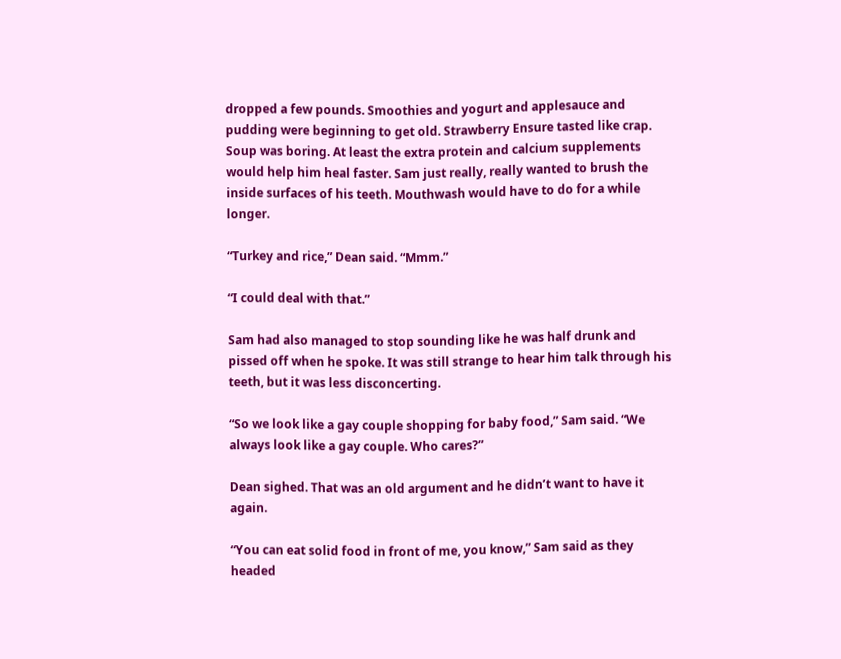dropped a few pounds. Smoothies and yogurt and applesauce and pudding were beginning to get old. Strawberry Ensure tasted like crap. Soup was boring. At least the extra protein and calcium supplements would help him heal faster. Sam just really, really wanted to brush the inside surfaces of his teeth. Mouthwash would have to do for a while longer.

“Turkey and rice,” Dean said. “Mmm.”

“I could deal with that.”

Sam had also managed to stop sounding like he was half drunk and pissed off when he spoke. It was still strange to hear him talk through his teeth, but it was less disconcerting.

“So we look like a gay couple shopping for baby food,” Sam said. “We always look like a gay couple. Who cares?”

Dean sighed. That was an old argument and he didn’t want to have it again.

“You can eat solid food in front of me, you know,” Sam said as they headed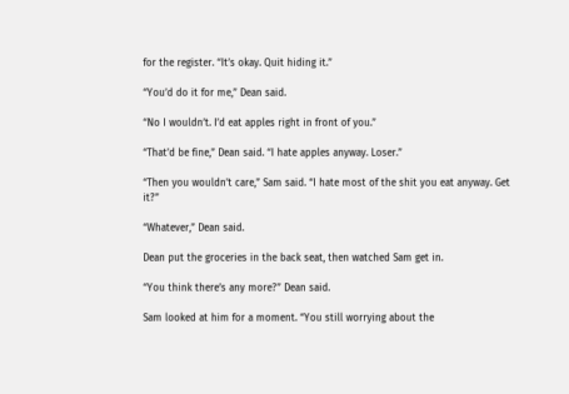for the register. “It’s okay. Quit hiding it.”

“You’d do it for me,” Dean said.

“No I wouldn’t. I’d eat apples right in front of you.”

“That’d be fine,” Dean said. “I hate apples anyway. Loser.”

“Then you wouldn’t care,” Sam said. “I hate most of the shit you eat anyway. Get it?”

“Whatever,” Dean said.

Dean put the groceries in the back seat, then watched Sam get in.

“You think there’s any more?” Dean said.

Sam looked at him for a moment. “You still worrying about the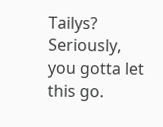Tailys? Seriously, you gotta let this go.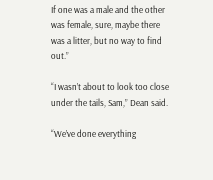If one was a male and the other was female, sure, maybe there was a litter, but no way to find out.”

“I wasn’t about to look too close under the tails, Sam,” Dean said.

“We’ve done everything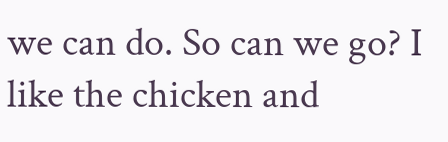we can do. So can we go? I like the chicken and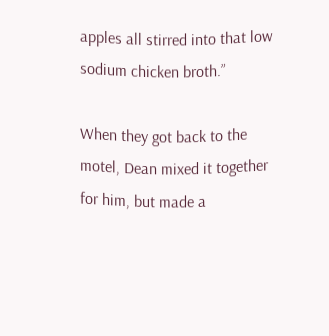apples all stirred into that low sodium chicken broth.”

When they got back to the motel, Dean mixed it together for him, but made a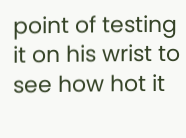point of testing it on his wrist to see how hot it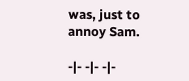was, just to annoy Sam.

-|- -|- -|-